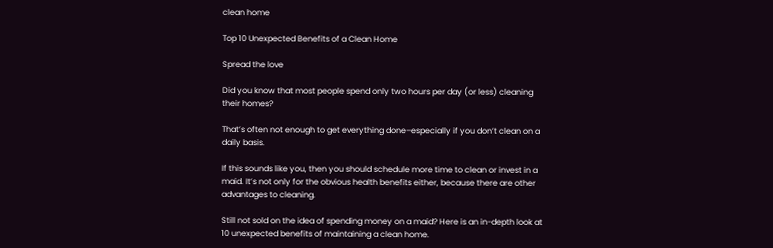clean home

Top 10 Unexpected Benefits of a Clean Home

Spread the love

Did you know that most people spend only two hours per day (or less) cleaning their homes?

That’s often not enough to get everything done–especially if you don’t clean on a daily basis.

If this sounds like you, then you should schedule more time to clean or invest in a maid. It’s not only for the obvious health benefits either, because there are other advantages to cleaning.

Still not sold on the idea of spending money on a maid? Here is an in-depth look at 10 unexpected benefits of maintaining a clean home.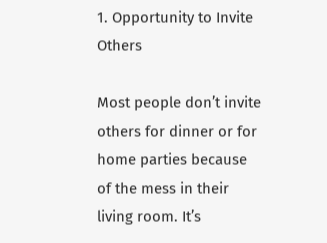1. Opportunity to Invite Others

Most people don’t invite others for dinner or for home parties because of the mess in their living room. It’s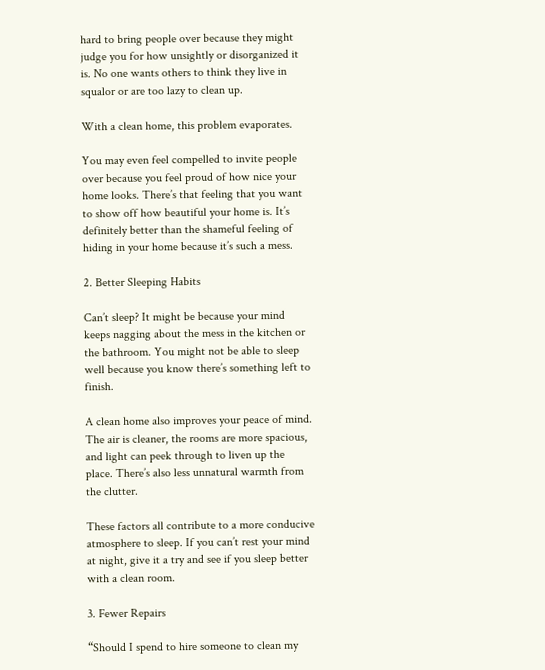hard to bring people over because they might judge you for how unsightly or disorganized it is. No one wants others to think they live in squalor or are too lazy to clean up.

With a clean home, this problem evaporates.

You may even feel compelled to invite people over because you feel proud of how nice your home looks. There’s that feeling that you want to show off how beautiful your home is. It’s definitely better than the shameful feeling of hiding in your home because it’s such a mess.

2. Better Sleeping Habits

Can’t sleep? It might be because your mind keeps nagging about the mess in the kitchen or the bathroom. You might not be able to sleep well because you know there’s something left to finish.

A clean home also improves your peace of mind. The air is cleaner, the rooms are more spacious, and light can peek through to liven up the place. There’s also less unnatural warmth from the clutter.

These factors all contribute to a more conducive atmosphere to sleep. If you can’t rest your mind at night, give it a try and see if you sleep better with a clean room.

3. Fewer Repairs

“Should I spend to hire someone to clean my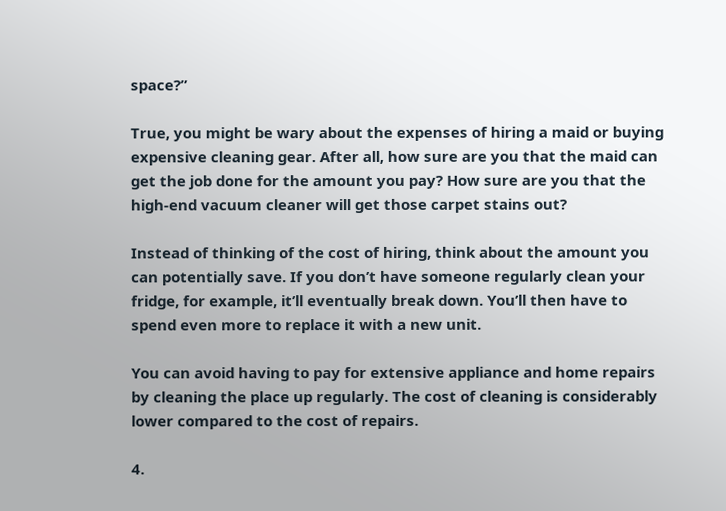space?”

True, you might be wary about the expenses of hiring a maid or buying expensive cleaning gear. After all, how sure are you that the maid can get the job done for the amount you pay? How sure are you that the high-end vacuum cleaner will get those carpet stains out?

Instead of thinking of the cost of hiring, think about the amount you can potentially save. If you don’t have someone regularly clean your fridge, for example, it’ll eventually break down. You’ll then have to spend even more to replace it with a new unit.

You can avoid having to pay for extensive appliance and home repairs by cleaning the place up regularly. The cost of cleaning is considerably lower compared to the cost of repairs.

4.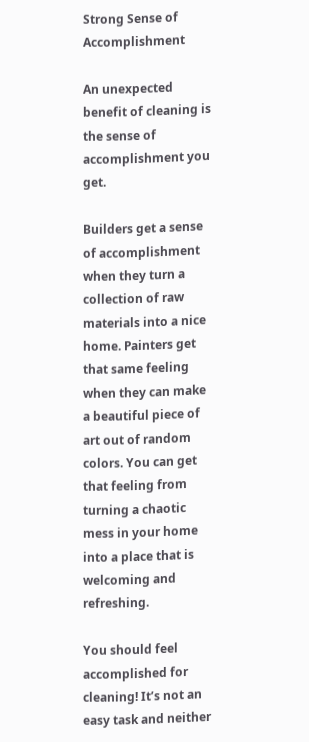Strong Sense of Accomplishment

An unexpected benefit of cleaning is the sense of accomplishment you get.

Builders get a sense of accomplishment when they turn a collection of raw materials into a nice home. Painters get that same feeling when they can make a beautiful piece of art out of random colors. You can get that feeling from turning a chaotic mess in your home into a place that is welcoming and refreshing.

You should feel accomplished for cleaning! It’s not an easy task and neither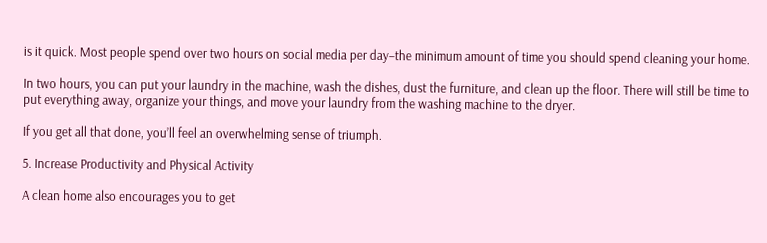is it quick. Most people spend over two hours on social media per day–the minimum amount of time you should spend cleaning your home.

In two hours, you can put your laundry in the machine, wash the dishes, dust the furniture, and clean up the floor. There will still be time to put everything away, organize your things, and move your laundry from the washing machine to the dryer.

If you get all that done, you’ll feel an overwhelming sense of triumph.

5. Increase Productivity and Physical Activity

A clean home also encourages you to get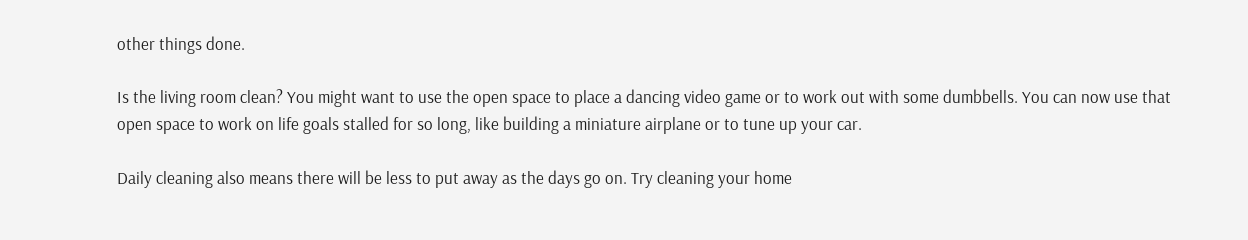other things done.

Is the living room clean? You might want to use the open space to place a dancing video game or to work out with some dumbbells. You can now use that open space to work on life goals stalled for so long, like building a miniature airplane or to tune up your car.

Daily cleaning also means there will be less to put away as the days go on. Try cleaning your home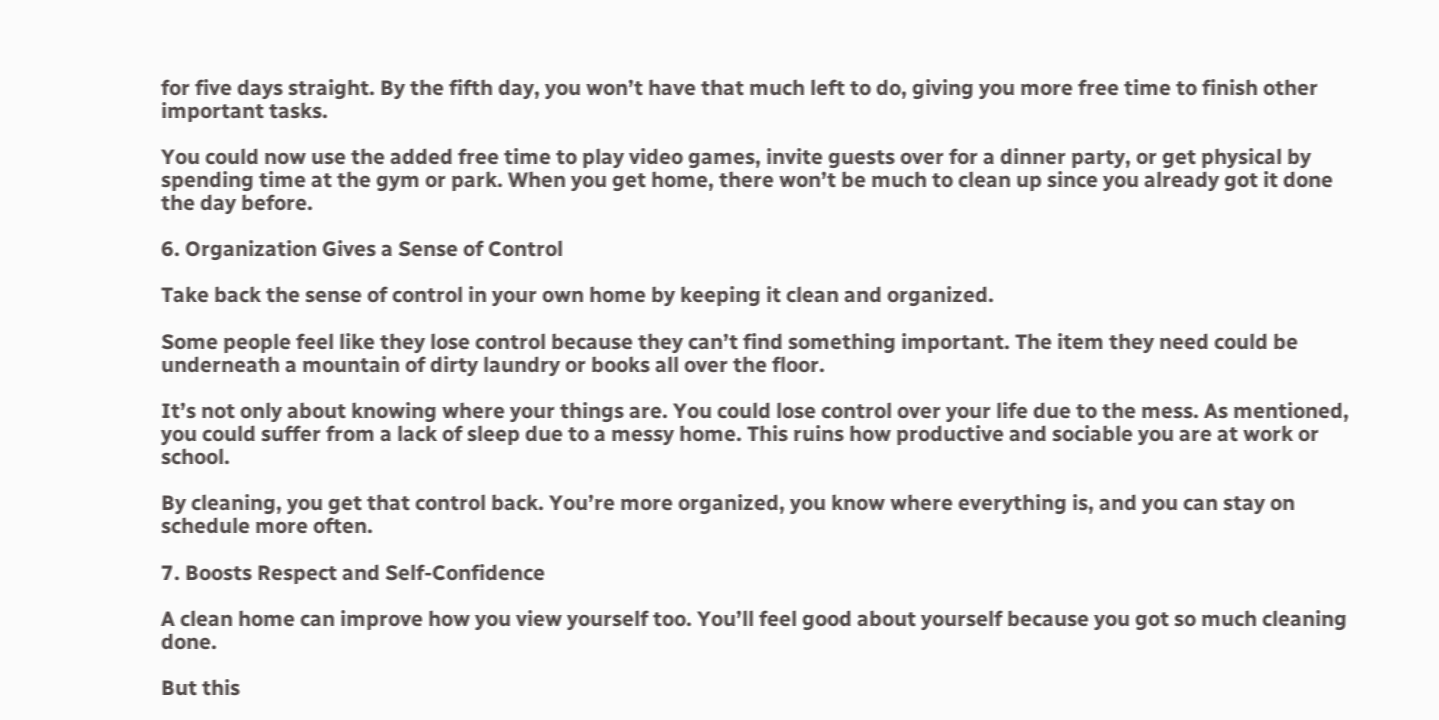for five days straight. By the fifth day, you won’t have that much left to do, giving you more free time to finish other important tasks.

You could now use the added free time to play video games, invite guests over for a dinner party, or get physical by spending time at the gym or park. When you get home, there won’t be much to clean up since you already got it done the day before.

6. Organization Gives a Sense of Control

Take back the sense of control in your own home by keeping it clean and organized.

Some people feel like they lose control because they can’t find something important. The item they need could be underneath a mountain of dirty laundry or books all over the floor.

It’s not only about knowing where your things are. You could lose control over your life due to the mess. As mentioned, you could suffer from a lack of sleep due to a messy home. This ruins how productive and sociable you are at work or school.

By cleaning, you get that control back. You’re more organized, you know where everything is, and you can stay on schedule more often.

7. Boosts Respect and Self-Confidence

A clean home can improve how you view yourself too. You’ll feel good about yourself because you got so much cleaning done.

But this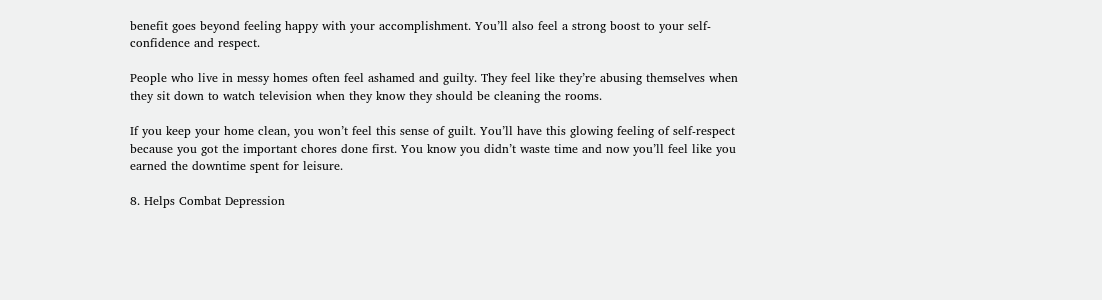benefit goes beyond feeling happy with your accomplishment. You’ll also feel a strong boost to your self-confidence and respect.

People who live in messy homes often feel ashamed and guilty. They feel like they’re abusing themselves when they sit down to watch television when they know they should be cleaning the rooms.

If you keep your home clean, you won’t feel this sense of guilt. You’ll have this glowing feeling of self-respect because you got the important chores done first. You know you didn’t waste time and now you’ll feel like you earned the downtime spent for leisure.

8. Helps Combat Depression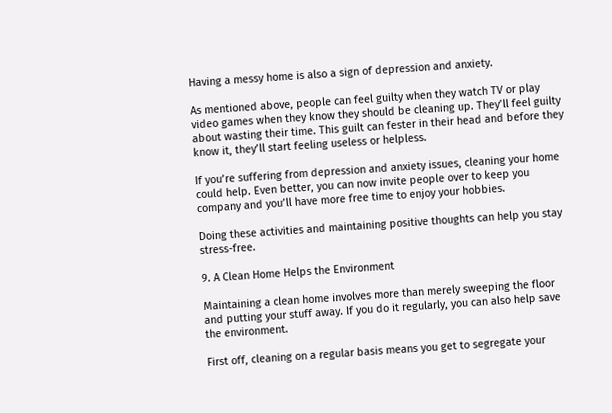Having a messy home is also a sign of depression and anxiety.

As mentioned above, people can feel guilty when they watch TV or play video games when they know they should be cleaning up. They’ll feel guilty about wasting their time. This guilt can fester in their head and before they know it, they’ll start feeling useless or helpless.

If you’re suffering from depression and anxiety issues, cleaning your home could help. Even better, you can now invite people over to keep you company and you’ll have more free time to enjoy your hobbies.

Doing these activities and maintaining positive thoughts can help you stay stress-free.

9. A Clean Home Helps the Environment

Maintaining a clean home involves more than merely sweeping the floor and putting your stuff away. If you do it regularly, you can also help save the environment.

First off, cleaning on a regular basis means you get to segregate your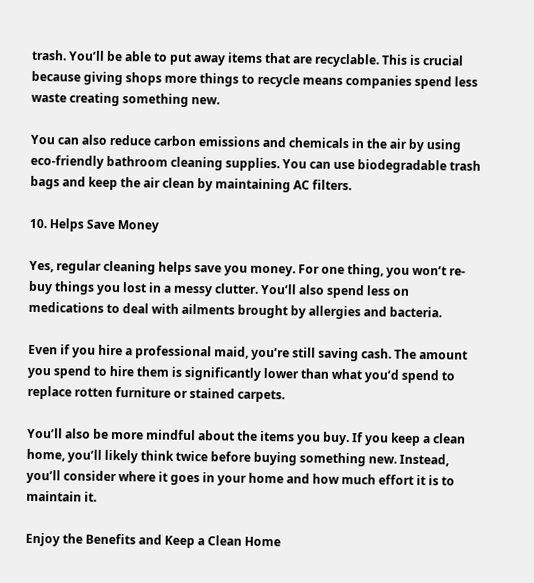trash. You’ll be able to put away items that are recyclable. This is crucial because giving shops more things to recycle means companies spend less waste creating something new.

You can also reduce carbon emissions and chemicals in the air by using eco-friendly bathroom cleaning supplies. You can use biodegradable trash bags and keep the air clean by maintaining AC filters.

10. Helps Save Money

Yes, regular cleaning helps save you money. For one thing, you won’t re-buy things you lost in a messy clutter. You’ll also spend less on medications to deal with ailments brought by allergies and bacteria.

Even if you hire a professional maid, you’re still saving cash. The amount you spend to hire them is significantly lower than what you’d spend to replace rotten furniture or stained carpets.

You’ll also be more mindful about the items you buy. If you keep a clean home, you’ll likely think twice before buying something new. Instead, you’ll consider where it goes in your home and how much effort it is to maintain it.

Enjoy the Benefits and Keep a Clean Home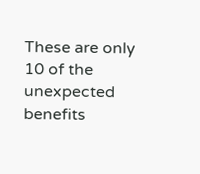These are only 10 of the unexpected benefits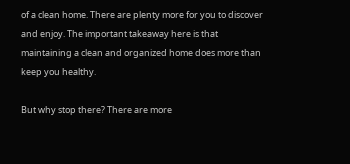of a clean home. There are plenty more for you to discover and enjoy. The important takeaway here is that maintaining a clean and organized home does more than keep you healthy.

But why stop there? There are more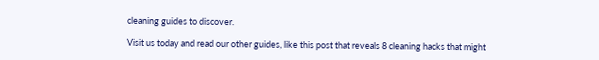cleaning guides to discover.

Visit us today and read our other guides, like this post that reveals 8 cleaning hacks that might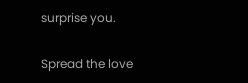surprise you.

Spread the love